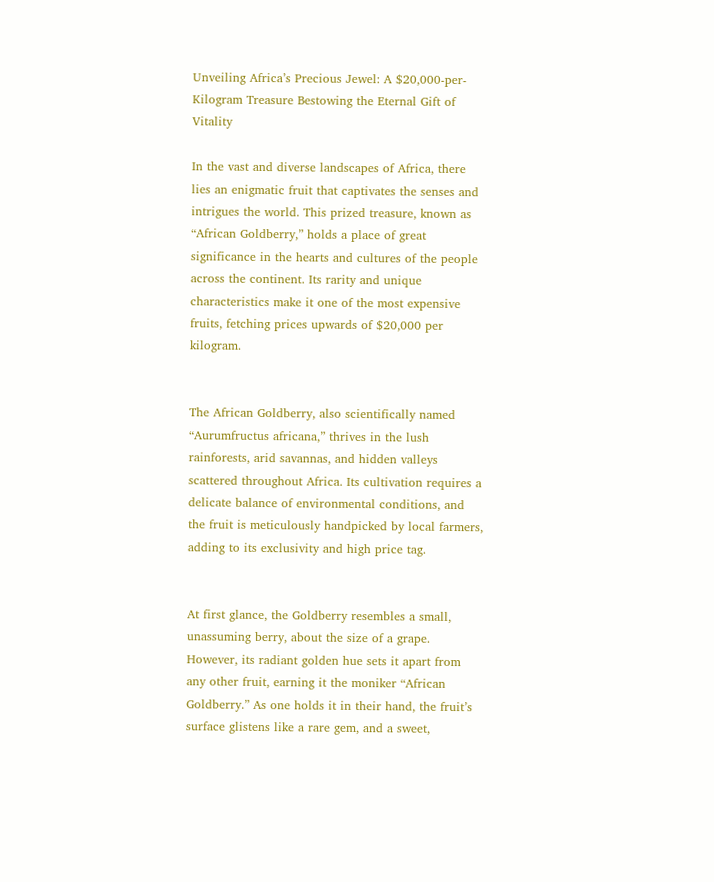Unveiling Africa’s Precious Jewel: A $20,000-per-Kilogram Treasure Bestowing the Eternal Gift of Vitality

In the vast and diverse landscapes of Africa, there lies an enigmatic fruit that captivates the senses and intrigues the world. This prized treasure, known as “African Goldberry,” holds a place of great significance in the hearts and cultures of the people across the continent. Its rarity and unique characteristics make it one of the most expensive fruits, fetching prices upwards of $20,000 per kilogram.


The African Goldberry, also scientifically named “Aurumfructus africana,” thrives in the lush rainforests, arid savannas, and hidden valleys scattered throughout Africa. Its cultivation requires a delicate balance of environmental conditions, and the fruit is meticulously handpicked by local farmers, adding to its exclusivity and high price tag.


At first glance, the Goldberry resembles a small, unassuming berry, about the size of a grape. However, its radiant golden hue sets it apart from any other fruit, earning it the moniker “African Goldberry.” As one holds it in their hand, the fruit’s surface glistens like a rare gem, and a sweet,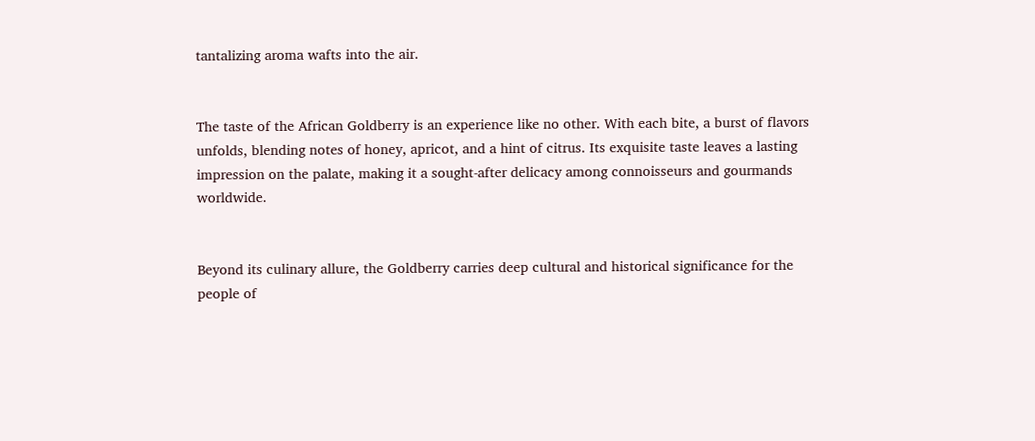tantalizing aroma wafts into the air.


The taste of the African Goldberry is an experience like no other. With each bite, a burst of flavors unfolds, blending notes of honey, apricot, and a hint of citrus. Its exquisite taste leaves a lasting impression on the palate, making it a sought-after delicacy among connoisseurs and gourmands worldwide.


Beyond its culinary allure, the Goldberry carries deep cultural and historical significance for the people of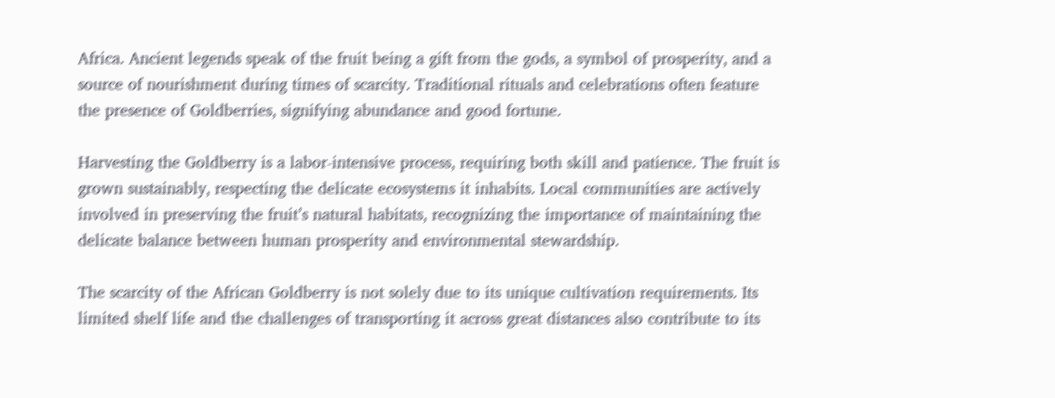Africa. Ancient legends speak of the fruit being a gift from the gods, a symbol of prosperity, and a source of nourishment during times of scarcity. Traditional rituals and celebrations often feature the presence of Goldberries, signifying abundance and good fortune.

Harvesting the Goldberry is a labor-intensive process, requiring both skill and patience. The fruit is grown sustainably, respecting the delicate ecosystems it inhabits. Local communities are actively involved in preserving the fruit’s natural habitats, recognizing the importance of maintaining the delicate balance between human prosperity and environmental stewardship.

The scarcity of the African Goldberry is not solely due to its unique cultivation requirements. Its limited shelf life and the challenges of transporting it across great distances also contribute to its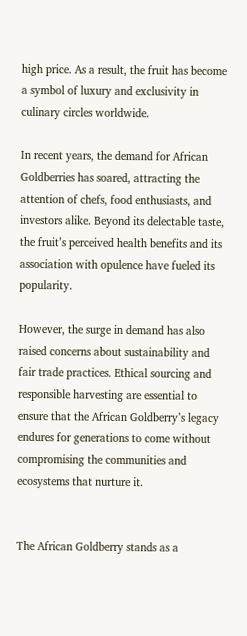high price. As a result, the fruit has become a symbol of luxury and exclusivity in culinary circles worldwide.

In recent years, the demand for African Goldberries has soared, attracting the attention of chefs, food enthusiasts, and investors alike. Beyond its delectable taste, the fruit’s perceived health benefits and its association with opulence have fueled its popularity.

However, the surge in demand has also raised concerns about sustainability and fair trade practices. Ethical sourcing and responsible harvesting are essential to ensure that the African Goldberry’s legacy endures for generations to come without compromising the communities and ecosystems that nurture it.


The African Goldberry stands as a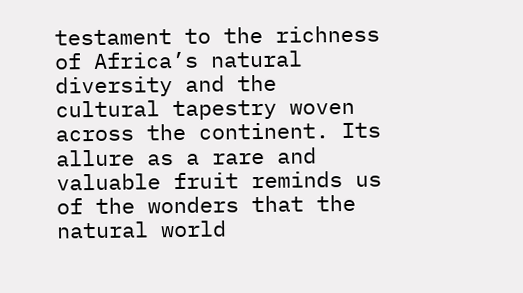testament to the richness of Africa’s natural diversity and the cultural tapestry woven across the continent. Its allure as a rare and valuable fruit reminds us of the wonders that the natural world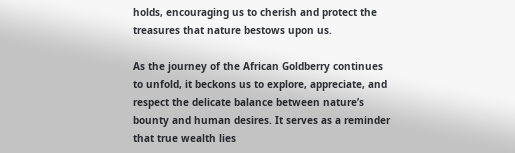holds, encouraging us to cherish and protect the treasures that nature bestows upon us.

As the journey of the African Goldberry continues to unfold, it beckons us to explore, appreciate, and respect the delicate balance between nature’s bounty and human desires. It serves as a reminder that true wealth lies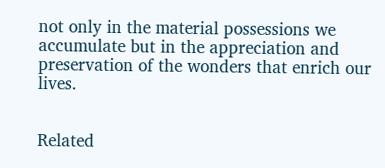not only in the material possessions we accumulate but in the appreciation and preservation of the wonders that enrich our lives.


Related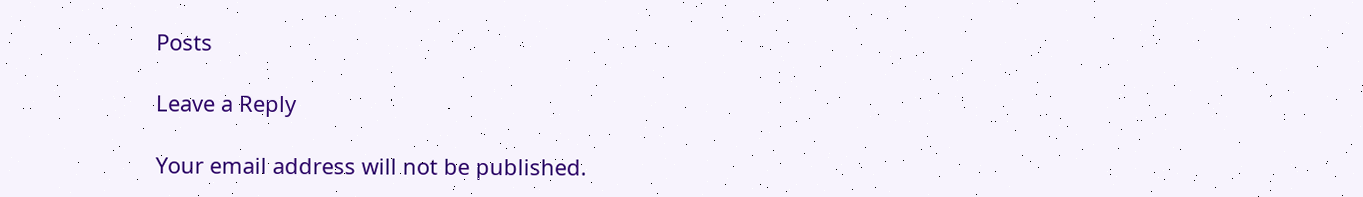Posts

Leave a Reply

Your email address will not be published.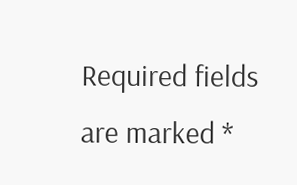Required fields are marked *